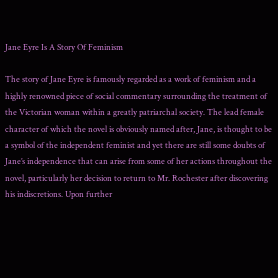Jane Eyre Is A Story Of Feminism

The story of Jane Eyre is famously regarded as a work of feminism and a highly renowned piece of social commentary surrounding the treatment of the Victorian woman within a greatly patriarchal society. The lead female character of which the novel is obviously named after, Jane, is thought to be a symbol of the independent feminist and yet there are still some doubts of Jane’s independence that can arise from some of her actions throughout the novel, particularly her decision to return to Mr. Rochester after discovering his indiscretions. Upon further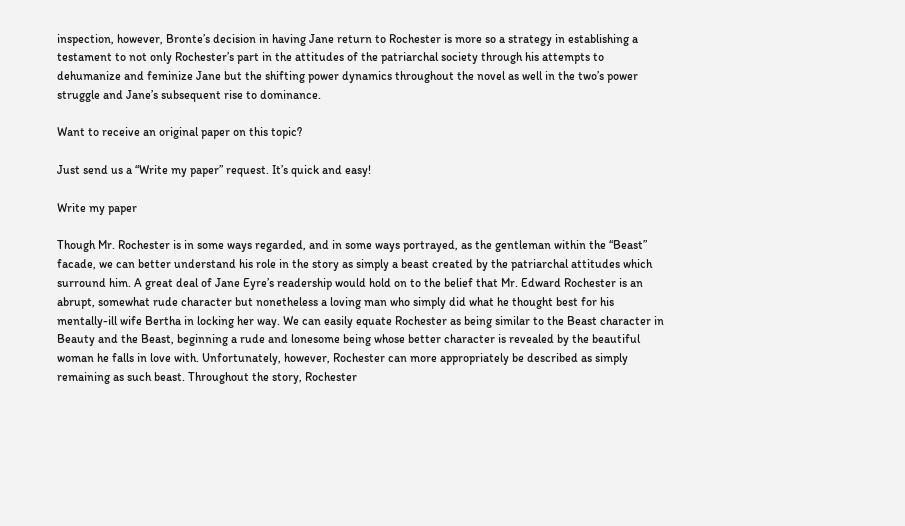inspection, however, Bronte’s decision in having Jane return to Rochester is more so a strategy in establishing a testament to not only Rochester’s part in the attitudes of the patriarchal society through his attempts to dehumanize and feminize Jane but the shifting power dynamics throughout the novel as well in the two’s power struggle and Jane’s subsequent rise to dominance.

Want to receive an original paper on this topic?

Just send us a “Write my paper” request. It’s quick and easy!

Write my paper

Though Mr. Rochester is in some ways regarded, and in some ways portrayed, as the gentleman within the “Beast” facade, we can better understand his role in the story as simply a beast created by the patriarchal attitudes which surround him. A great deal of Jane Eyre’s readership would hold on to the belief that Mr. Edward Rochester is an abrupt, somewhat rude character but nonetheless a loving man who simply did what he thought best for his mentally-ill wife Bertha in locking her way. We can easily equate Rochester as being similar to the Beast character in Beauty and the Beast, beginning a rude and lonesome being whose better character is revealed by the beautiful woman he falls in love with. Unfortunately, however, Rochester can more appropriately be described as simply remaining as such beast. Throughout the story, Rochester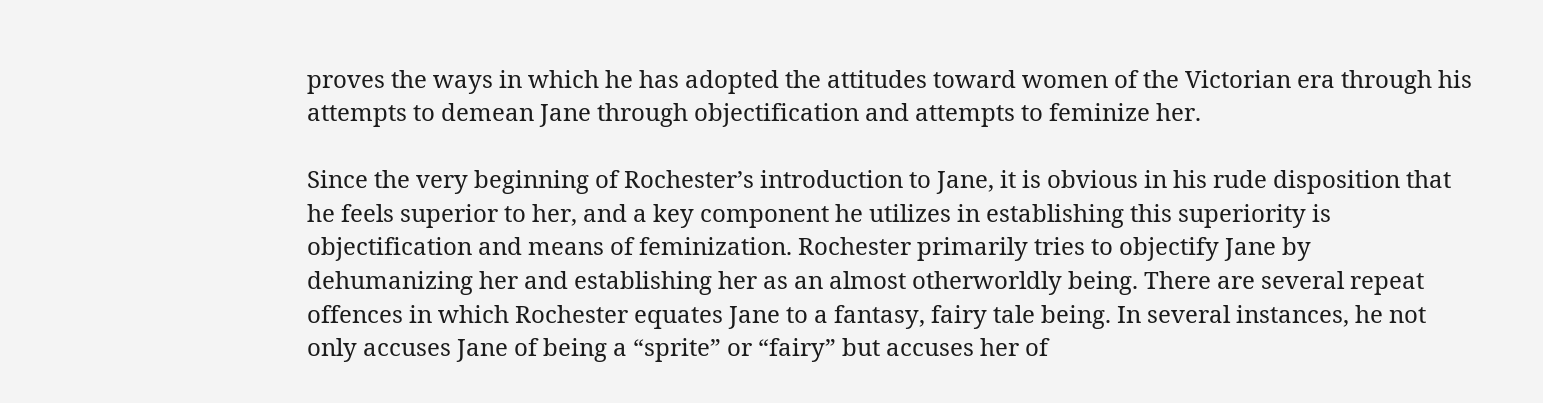proves the ways in which he has adopted the attitudes toward women of the Victorian era through his attempts to demean Jane through objectification and attempts to feminize her.

Since the very beginning of Rochester’s introduction to Jane, it is obvious in his rude disposition that he feels superior to her, and a key component he utilizes in establishing this superiority is objectification and means of feminization. Rochester primarily tries to objectify Jane by dehumanizing her and establishing her as an almost otherworldly being. There are several repeat offences in which Rochester equates Jane to a fantasy, fairy tale being. In several instances, he not only accuses Jane of being a “sprite” or “fairy” but accuses her of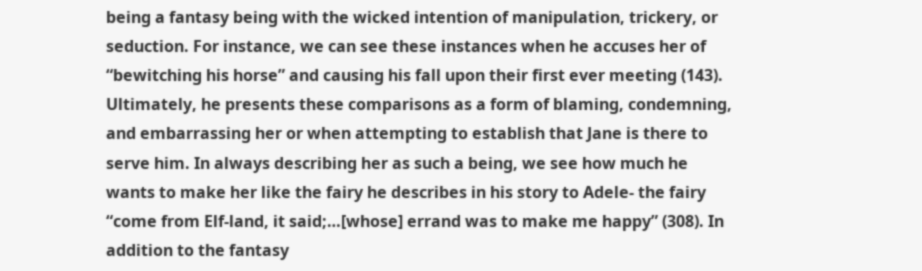being a fantasy being with the wicked intention of manipulation, trickery, or seduction. For instance, we can see these instances when he accuses her of “bewitching his horse” and causing his fall upon their first ever meeting (143). Ultimately, he presents these comparisons as a form of blaming, condemning, and embarrassing her or when attempting to establish that Jane is there to serve him. In always describing her as such a being, we see how much he wants to make her like the fairy he describes in his story to Adele- the fairy “come from Elf-land, it said;…[whose] errand was to make me happy” (308). In addition to the fantasy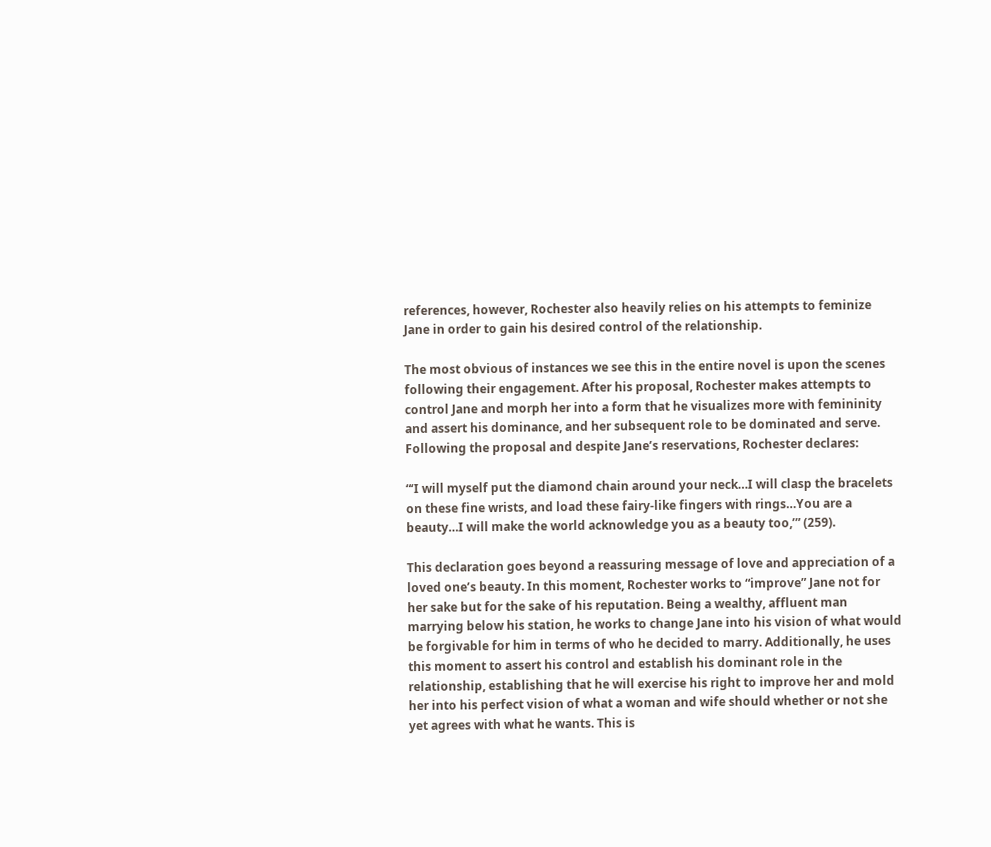references, however, Rochester also heavily relies on his attempts to feminize Jane in order to gain his desired control of the relationship.

The most obvious of instances we see this in the entire novel is upon the scenes following their engagement. After his proposal, Rochester makes attempts to control Jane and morph her into a form that he visualizes more with femininity and assert his dominance, and her subsequent role to be dominated and serve. Following the proposal and despite Jane’s reservations, Rochester declares:

“‘I will myself put the diamond chain around your neck…I will clasp the bracelets on these fine wrists, and load these fairy-like fingers with rings…You are a beauty…I will make the world acknowledge you as a beauty too,’” (259).

This declaration goes beyond a reassuring message of love and appreciation of a loved one’s beauty. In this moment, Rochester works to “improve” Jane not for her sake but for the sake of his reputation. Being a wealthy, affluent man marrying below his station, he works to change Jane into his vision of what would be forgivable for him in terms of who he decided to marry. Additionally, he uses this moment to assert his control and establish his dominant role in the relationship, establishing that he will exercise his right to improve her and mold her into his perfect vision of what a woman and wife should whether or not she yet agrees with what he wants. This is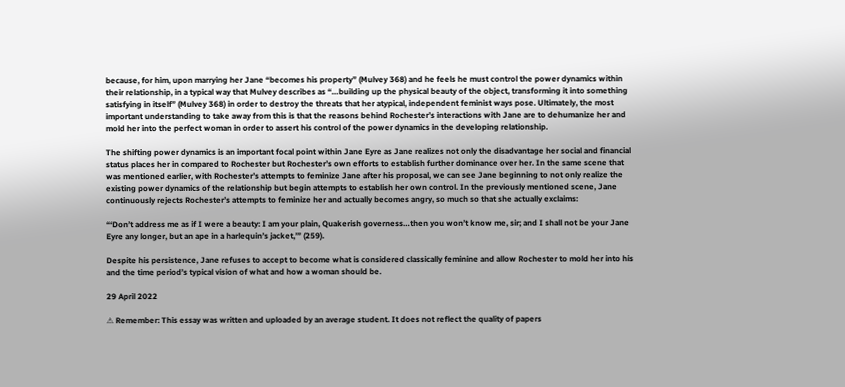because, for him, upon marrying her Jane “becomes his property” (Mulvey 368) and he feels he must control the power dynamics within their relationship, in a typical way that Mulvey describes as “…building up the physical beauty of the object, transforming it into something satisfying in itself” (Mulvey 368) in order to destroy the threats that her atypical, independent feminist ways pose. Ultimately, the most important understanding to take away from this is that the reasons behind Rochester’s interactions with Jane are to dehumanize her and mold her into the perfect woman in order to assert his control of the power dynamics in the developing relationship.

The shifting power dynamics is an important focal point within Jane Eyre as Jane realizes not only the disadvantage her social and financial status places her in compared to Rochester but Rochester’s own efforts to establish further dominance over her. In the same scene that was mentioned earlier, with Rochester’s attempts to feminize Jane after his proposal, we can see Jane beginning to not only realize the existing power dynamics of the relationship but begin attempts to establish her own control. In the previously mentioned scene, Jane continuously rejects Rochester’s attempts to feminize her and actually becomes angry, so much so that she actually exclaims:

“‘Don’t address me as if I were a beauty: I am your plain, Quakerish governess…then you won’t know me, sir; and I shall not be your Jane Eyre any longer, but an ape in a harlequin’s jacket,’” (259).

Despite his persistence, Jane refuses to accept to become what is considered classically feminine and allow Rochester to mold her into his and the time period’s typical vision of what and how a woman should be.

29 April 2022

⚠ Remember: This essay was written and uploaded by an average student. It does not reflect the quality of papers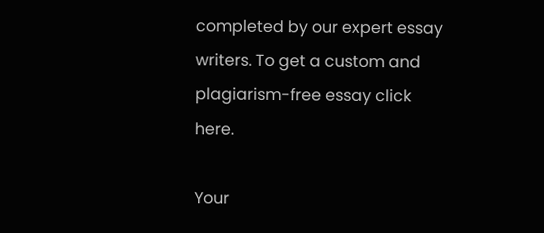completed by our expert essay writers. To get a custom and plagiarism-free essay click here.

Your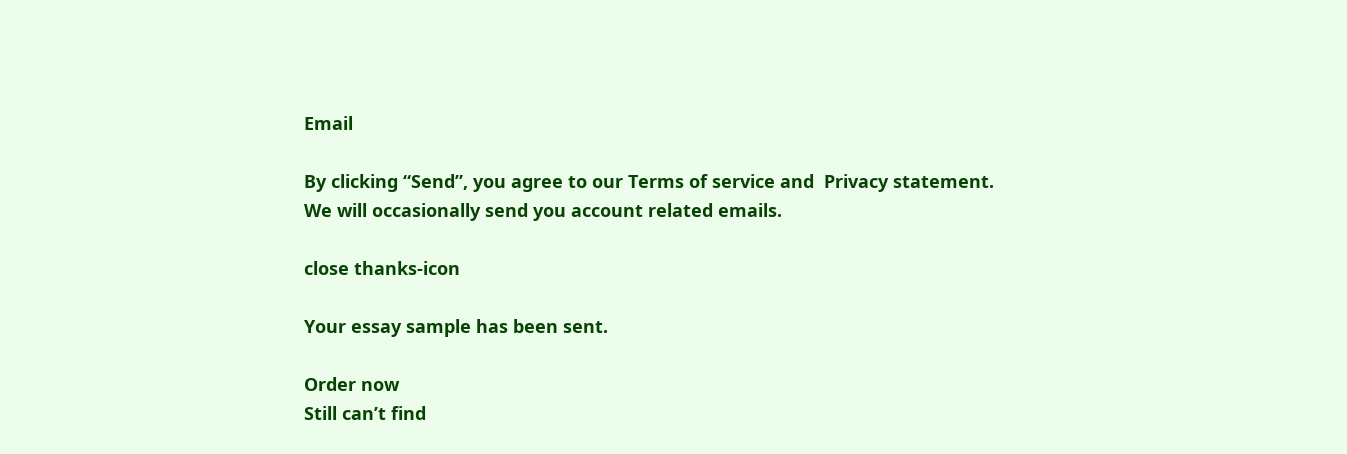Email

By clicking “Send”, you agree to our Terms of service and  Privacy statement. We will occasionally send you account related emails.

close thanks-icon

Your essay sample has been sent.

Order now
Still can’t find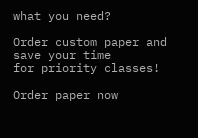what you need?

Order custom paper and save your time
for priority classes!

Order paper now